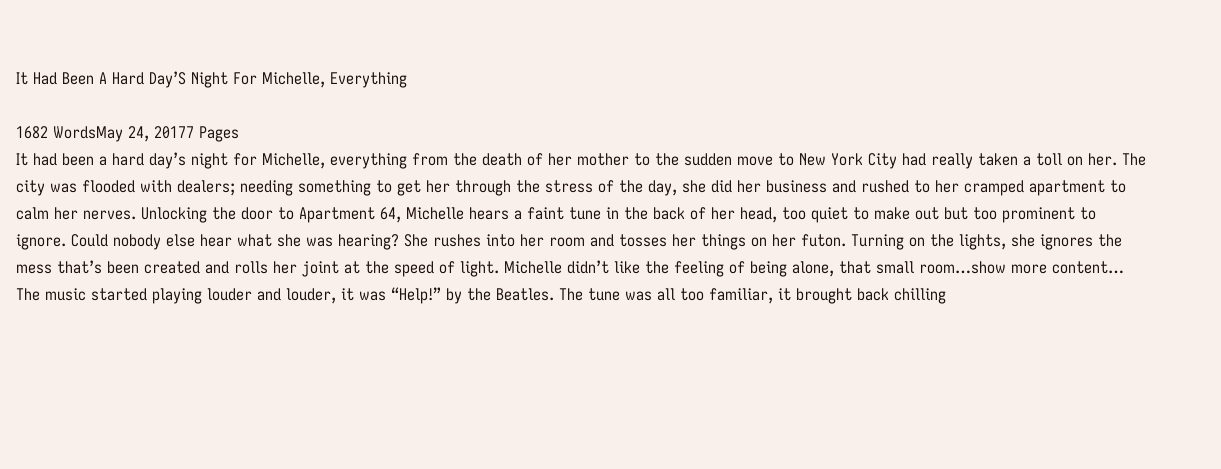It Had Been A Hard Day’S Night For Michelle, Everything

1682 WordsMay 24, 20177 Pages
It had been a hard day’s night for Michelle, everything from the death of her mother to the sudden move to New York City had really taken a toll on her. The city was flooded with dealers; needing something to get her through the stress of the day, she did her business and rushed to her cramped apartment to calm her nerves. Unlocking the door to Apartment 64, Michelle hears a faint tune in the back of her head, too quiet to make out but too prominent to ignore. Could nobody else hear what she was hearing? She rushes into her room and tosses her things on her futon. Turning on the lights, she ignores the mess that’s been created and rolls her joint at the speed of light. Michelle didn’t like the feeling of being alone, that small room…show more content…
The music started playing louder and louder, it was “Help!” by the Beatles. The tune was all too familiar, it brought back chilling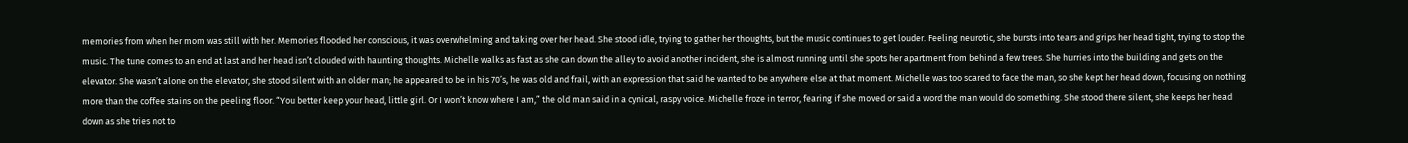memories from when her mom was still with her. Memories flooded her conscious, it was overwhelming and taking over her head. She stood idle, trying to gather her thoughts, but the music continues to get louder. Feeling neurotic, she bursts into tears and grips her head tight, trying to stop the music. The tune comes to an end at last and her head isn’t clouded with haunting thoughts. Michelle walks as fast as she can down the alley to avoid another incident, she is almost running until she spots her apartment from behind a few trees. She hurries into the building and gets on the elevator. She wasn’t alone on the elevator, she stood silent with an older man; he appeared to be in his 70’s, he was old and frail, with an expression that said he wanted to be anywhere else at that moment. Michelle was too scared to face the man, so she kept her head down, focusing on nothing more than the coffee stains on the peeling floor. “You better keep your head, little girl. Or I won’t know where I am,” the old man said in a cynical, raspy voice. Michelle froze in terror, fearing if she moved or said a word the man would do something. She stood there silent, she keeps her head down as she tries not to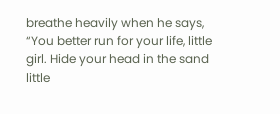breathe heavily when he says, “You better run for your life, little girl. Hide your head in the sand little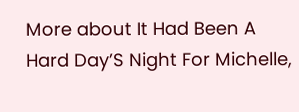More about It Had Been A Hard Day’S Night For Michelle,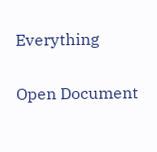Everything

Open Document